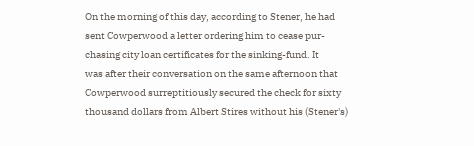On the morning of this day, according to Stener, he had
sent Cowperwood a letter ordering him to cease pur-
chasing city loan certificates for the sinking-fund. It
was after their conversation on the same afternoon that
Cowperwood surreptitiously secured the check for sixty
thousand dollars from Albert Stires without his (Stener's)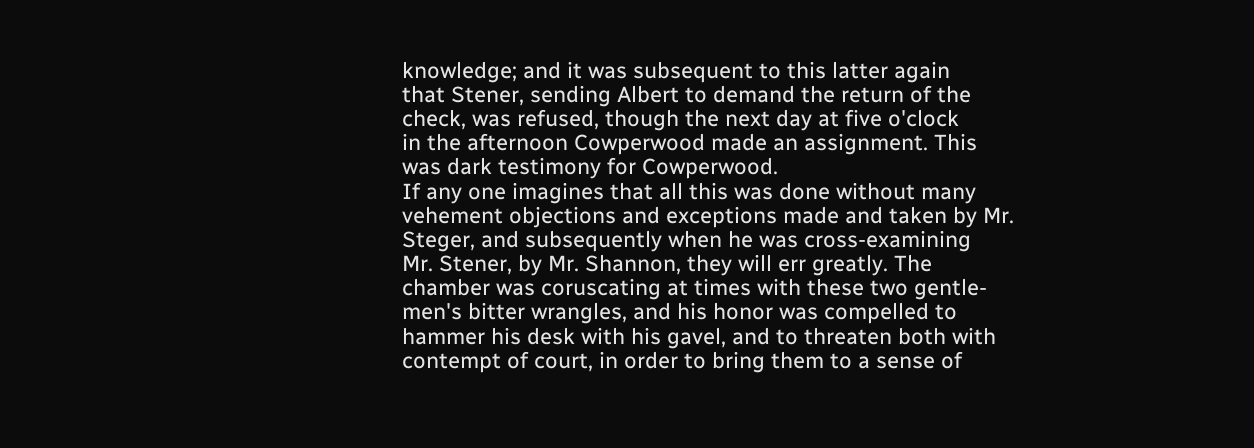knowledge; and it was subsequent to this latter again
that Stener, sending Albert to demand the return of the
check, was refused, though the next day at five o'clock
in the afternoon Cowperwood made an assignment. This
was dark testimony for Cowperwood.
If any one imagines that all this was done without many
vehement objections and exceptions made and taken by Mr.
Steger, and subsequently when he was cross-examining
Mr. Stener, by Mr. Shannon, they will err greatly. The
chamber was coruscating at times with these two gentle-
men's bitter wrangles, and his honor was compelled to
hammer his desk with his gavel, and to threaten both with
contempt of court, in order to bring them to a sense of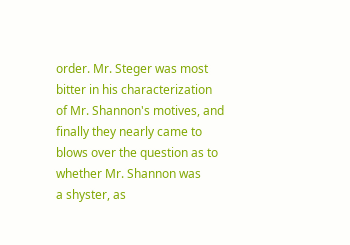order. Mr. Steger was most bitter in his characterization
of Mr. Shannon's motives, and finally they nearly came to
blows over the question as to whether Mr. Shannon was
a shyster, as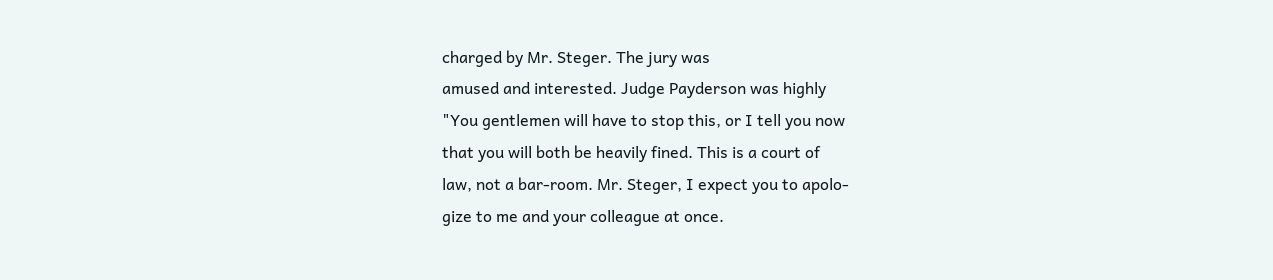charged by Mr. Steger. The jury was
amused and interested. Judge Payderson was highly
"You gentlemen will have to stop this, or I tell you now
that you will both be heavily fined. This is a court of
law, not a bar-room. Mr. Steger, I expect you to apolo-
gize to me and your colleague at once.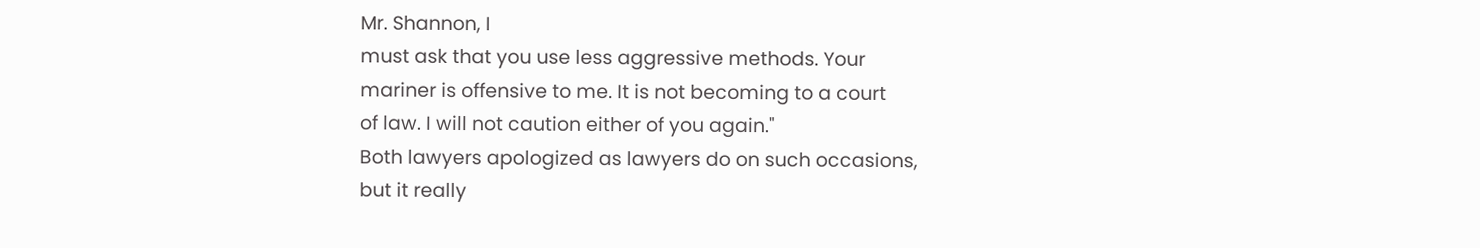Mr. Shannon, I
must ask that you use less aggressive methods. Your
mariner is offensive to me. It is not becoming to a court
of law. I will not caution either of you again."
Both lawyers apologized as lawyers do on such occasions,
but it really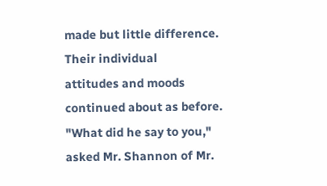made but little difference. Their individual
attitudes and moods continued about as before.
"What did he say to you," asked Mr. Shannon of Mr.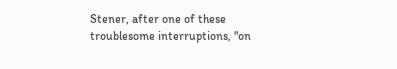Stener, after one of these troublesome interruptions, "on